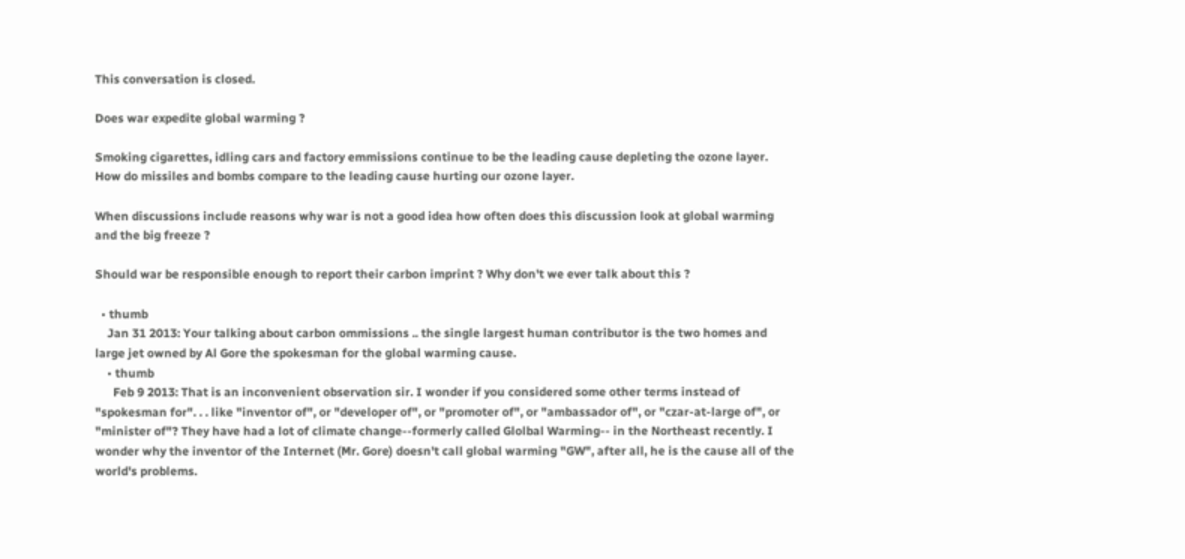This conversation is closed.

Does war expedite global warming ?

Smoking cigarettes, idling cars and factory emmissions continue to be the leading cause depleting the ozone layer. How do missiles and bombs compare to the leading cause hurting our ozone layer.

When discussions include reasons why war is not a good idea how often does this discussion look at global warming and the big freeze ?

Should war be responsible enough to report their carbon imprint ? Why don't we ever talk about this ?

  • thumb
    Jan 31 2013: Your talking about carbon ommissions .. the single largest human contributor is the two homes and large jet owned by Al Gore the spokesman for the global warming cause.
    • thumb
      Feb 9 2013: That is an inconvenient observation sir. I wonder if you considered some other terms instead of "spokesman for". . . like "inventor of", or "developer of", or "promoter of", or "ambassador of", or "czar-at-large of", or "minister of"? They have had a lot of climate change--formerly called Glolbal Warming-- in the Northeast recently. I wonder why the inventor of the Internet (Mr. Gore) doesn't call global warming "GW", after all, he is the cause all of the world's problems.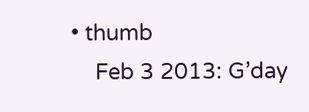• thumb
    Feb 3 2013: G’day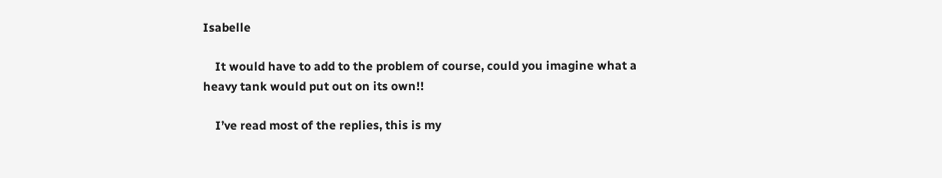Isabelle

    It would have to add to the problem of course, could you imagine what a heavy tank would put out on its own!!

    I’ve read most of the replies, this is my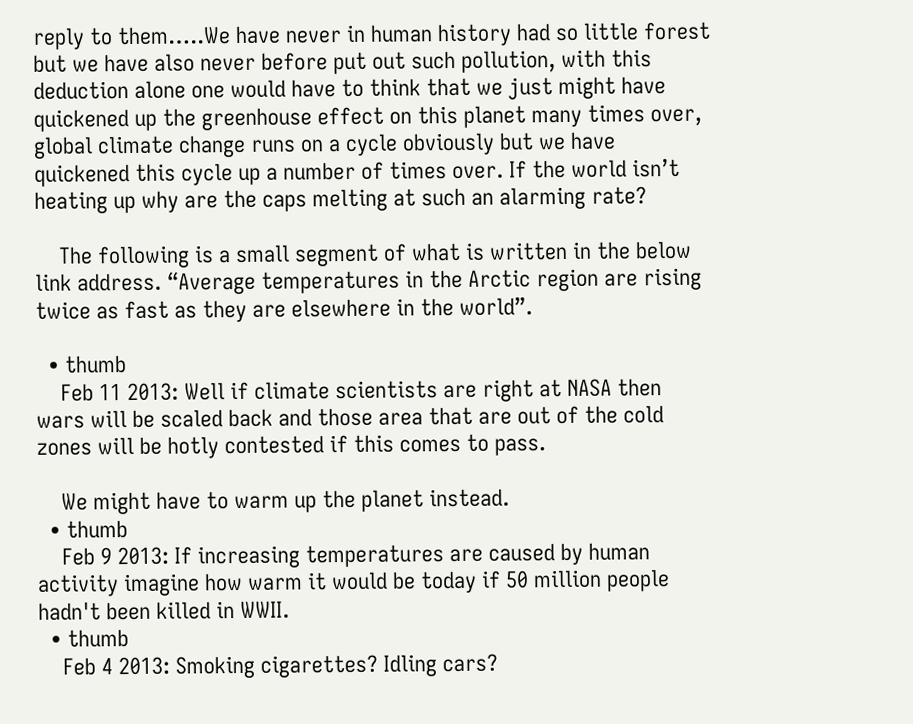reply to them…..We have never in human history had so little forest but we have also never before put out such pollution, with this deduction alone one would have to think that we just might have quickened up the greenhouse effect on this planet many times over, global climate change runs on a cycle obviously but we have quickened this cycle up a number of times over. If the world isn’t heating up why are the caps melting at such an alarming rate?

    The following is a small segment of what is written in the below link address. “Average temperatures in the Arctic region are rising twice as fast as they are elsewhere in the world”.

  • thumb
    Feb 11 2013: Well if climate scientists are right at NASA then wars will be scaled back and those area that are out of the cold zones will be hotly contested if this comes to pass.

    We might have to warm up the planet instead.
  • thumb
    Feb 9 2013: If increasing temperatures are caused by human activity imagine how warm it would be today if 50 million people hadn't been killed in WWII.
  • thumb
    Feb 4 2013: Smoking cigarettes? Idling cars?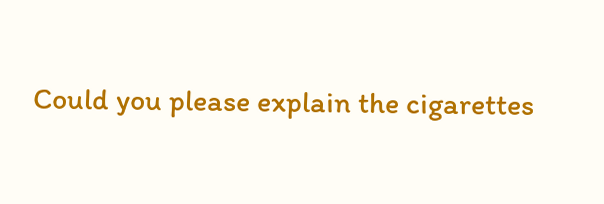Could you please explain the cigarettes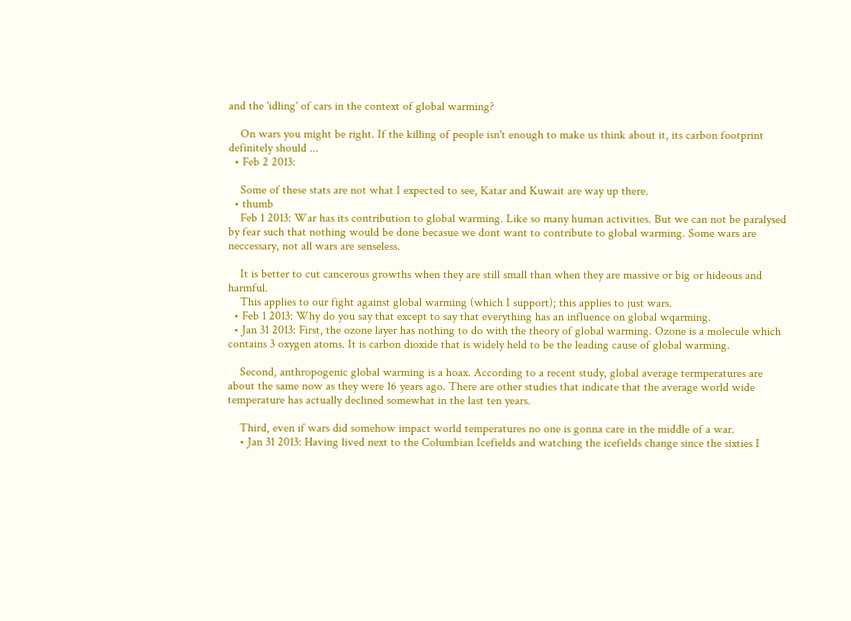and the 'idling' of cars in the context of global warming?

    On wars you might be right. If the killing of people isn't enough to make us think about it, its carbon footprint definitely should ...
  • Feb 2 2013:

    Some of these stats are not what I expected to see, Katar and Kuwait are way up there.
  • thumb
    Feb 1 2013: War has its contribution to global warming. Like so many human activities. But we can not be paralysed by fear such that nothing would be done becasue we dont want to contribute to global warming. Some wars are neccessary, not all wars are senseless.

    It is better to cut cancerous growths when they are still small than when they are massive or big or hideous and harmful.
    This applies to our fight against global warming (which I support); this applies to just wars.
  • Feb 1 2013: Why do you say that except to say that everything has an influence on global wqarming.
  • Jan 31 2013: First, the ozone layer has nothing to do with the theory of global warming. Ozone is a molecule which contains 3 oxygen atoms. It is carbon dioxide that is widely held to be the leading cause of global warming.

    Second, anthropogenic global warming is a hoax. According to a recent study, global average termperatures are about the same now as they were 16 years ago. There are other studies that indicate that the average world wide temperature has actually declined somewhat in the last ten years.

    Third, even if wars did somehow impact world temperatures no one is gonna care in the middle of a war.
    • Jan 31 2013: Having lived next to the Columbian Icefields and watching the icefields change since the sixties I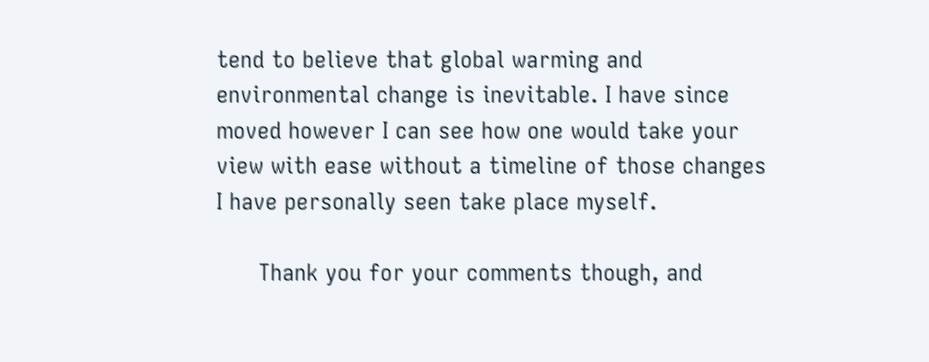tend to believe that global warming and environmental change is inevitable. I have since moved however I can see how one would take your view with ease without a timeline of those changes I have personally seen take place myself.

      Thank you for your comments though, and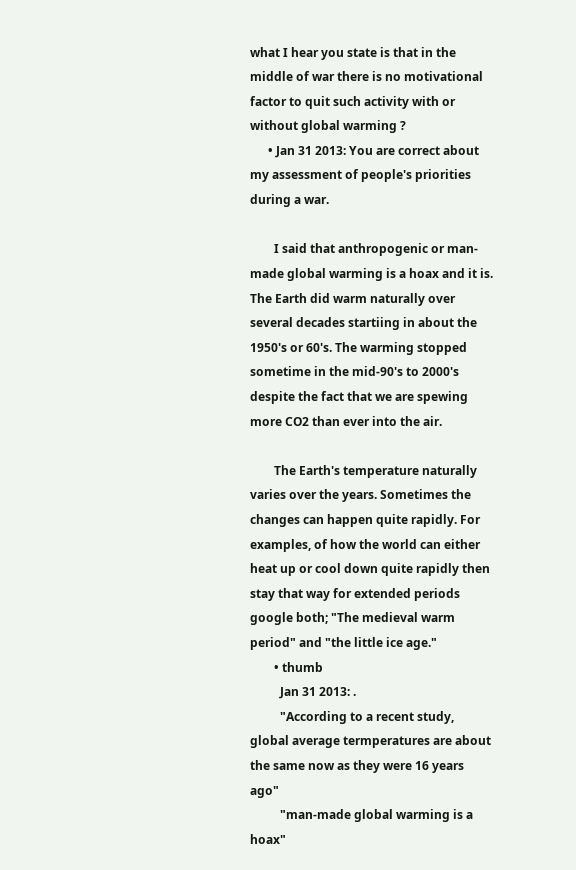what I hear you state is that in the middle of war there is no motivational factor to quit such activity with or without global warming ?
      • Jan 31 2013: You are correct about my assessment of people's priorities during a war.

        I said that anthropogenic or man-made global warming is a hoax and it is. The Earth did warm naturally over several decades startiing in about the 1950's or 60's. The warming stopped sometime in the mid-90's to 2000's despite the fact that we are spewing more CO2 than ever into the air.

        The Earth's temperature naturally varies over the years. Sometimes the changes can happen quite rapidly. For examples, of how the world can either heat up or cool down quite rapidly then stay that way for extended periods google both; "The medieval warm period" and "the little ice age."
        • thumb
          Jan 31 2013: .
          "According to a recent study, global average termperatures are about the same now as they were 16 years ago"
          "man-made global warming is a hoax"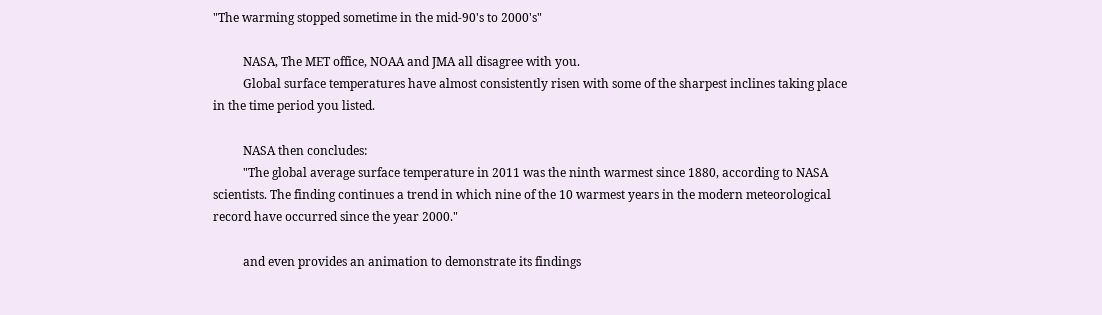"The warming stopped sometime in the mid-90's to 2000's"

          NASA, The MET office, NOAA and JMA all disagree with you.
          Global surface temperatures have almost consistently risen with some of the sharpest inclines taking place in the time period you listed.

          NASA then concludes:
          "The global average surface temperature in 2011 was the ninth warmest since 1880, according to NASA scientists. The finding continues a trend in which nine of the 10 warmest years in the modern meteorological record have occurred since the year 2000."

          and even provides an animation to demonstrate its findings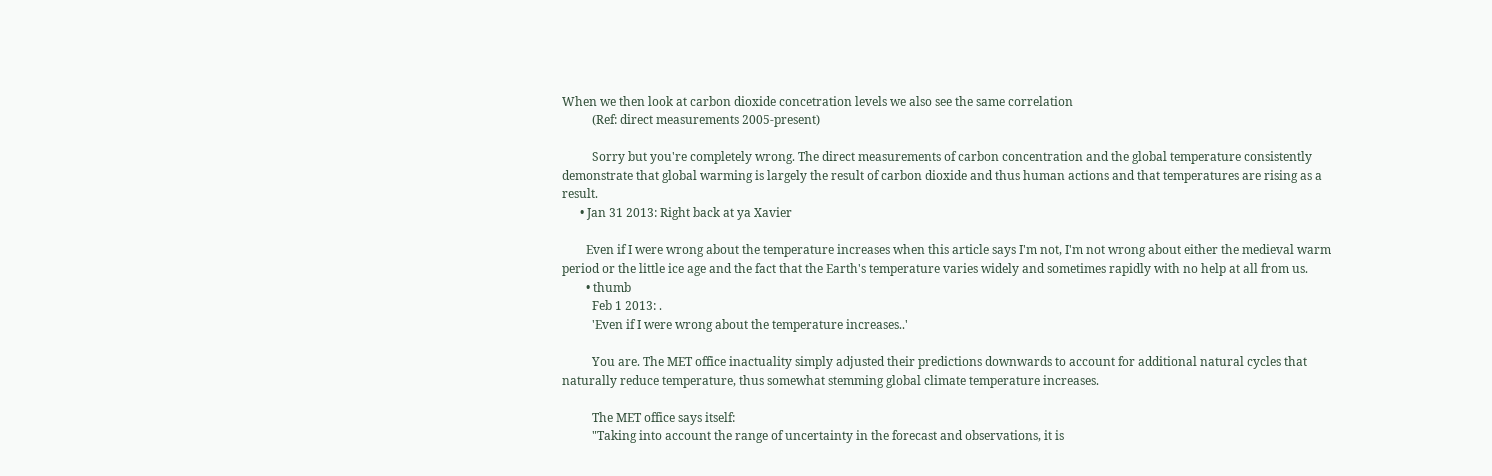When we then look at carbon dioxide concetration levels we also see the same correlation
          (Ref: direct measurements 2005-present)

          Sorry but you're completely wrong. The direct measurements of carbon concentration and the global temperature consistently demonstrate that global warming is largely the result of carbon dioxide and thus human actions and that temperatures are rising as a result.
      • Jan 31 2013: Right back at ya Xavier

        Even if I were wrong about the temperature increases when this article says I'm not, I'm not wrong about either the medieval warm period or the little ice age and the fact that the Earth's temperature varies widely and sometimes rapidly with no help at all from us.
        • thumb
          Feb 1 2013: .
          'Even if I were wrong about the temperature increases..'

          You are. The MET office inactuality simply adjusted their predictions downwards to account for additional natural cycles that naturally reduce temperature, thus somewhat stemming global climate temperature increases.

          The MET office says itself:
          "Taking into account the range of uncertainty in the forecast and observations, it is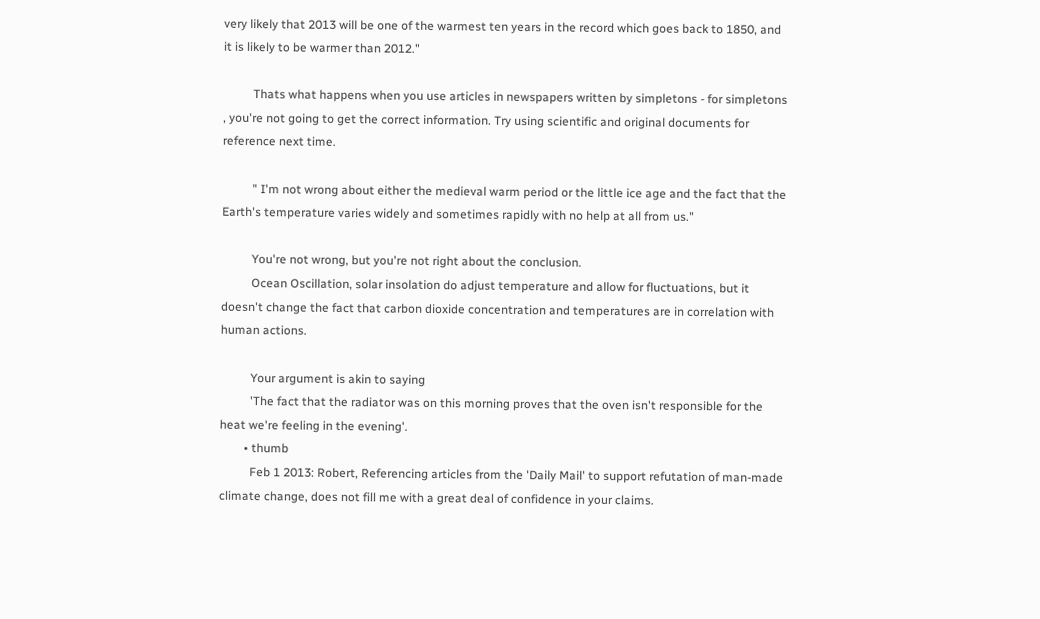very likely that 2013 will be one of the warmest ten years in the record which goes back to 1850, and it is likely to be warmer than 2012."

          Thats what happens when you use articles in newspapers written by simpletons - for simpletons , you're not going to get the correct information. Try using scientific and original documents for reference next time.

          " I'm not wrong about either the medieval warm period or the little ice age and the fact that the Earth's temperature varies widely and sometimes rapidly with no help at all from us."

          You're not wrong, but you're not right about the conclusion.
          Ocean Oscillation, solar insolation do adjust temperature and allow for fluctuations, but it doesn't change the fact that carbon dioxide concentration and temperatures are in correlation with human actions.

          Your argument is akin to saying
          'The fact that the radiator was on this morning proves that the oven isn't responsible for the heat we're feeling in the evening'.
        • thumb
          Feb 1 2013: Robert, Referencing articles from the 'Daily Mail' to support refutation of man-made climate change, does not fill me with a great deal of confidence in your claims.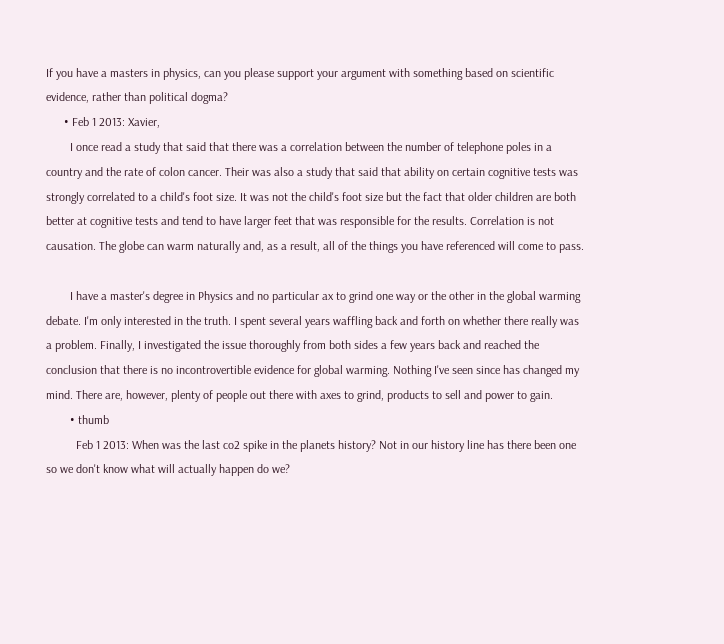If you have a masters in physics, can you please support your argument with something based on scientific evidence, rather than political dogma?
      • Feb 1 2013: Xavier,
        I once read a study that said that there was a correlation between the number of telephone poles in a country and the rate of colon cancer. Their was also a study that said that ability on certain cognitive tests was strongly correlated to a child's foot size. It was not the child's foot size but the fact that older children are both better at cognitive tests and tend to have larger feet that was responsible for the results. Correlation is not causation. The globe can warm naturally and, as a result, all of the things you have referenced will come to pass.

        I have a master's degree in Physics and no particular ax to grind one way or the other in the global warming debate. I'm only interested in the truth. I spent several years waffling back and forth on whether there really was a problem. Finally, I investigated the issue thoroughly from both sides a few years back and reached the conclusion that there is no incontrovertible evidence for global warming. Nothing I've seen since has changed my mind. There are, however, plenty of people out there with axes to grind, products to sell and power to gain.
        • thumb
          Feb 1 2013: When was the last co2 spike in the planets history? Not in our history line has there been one so we don't know what will actually happen do we?